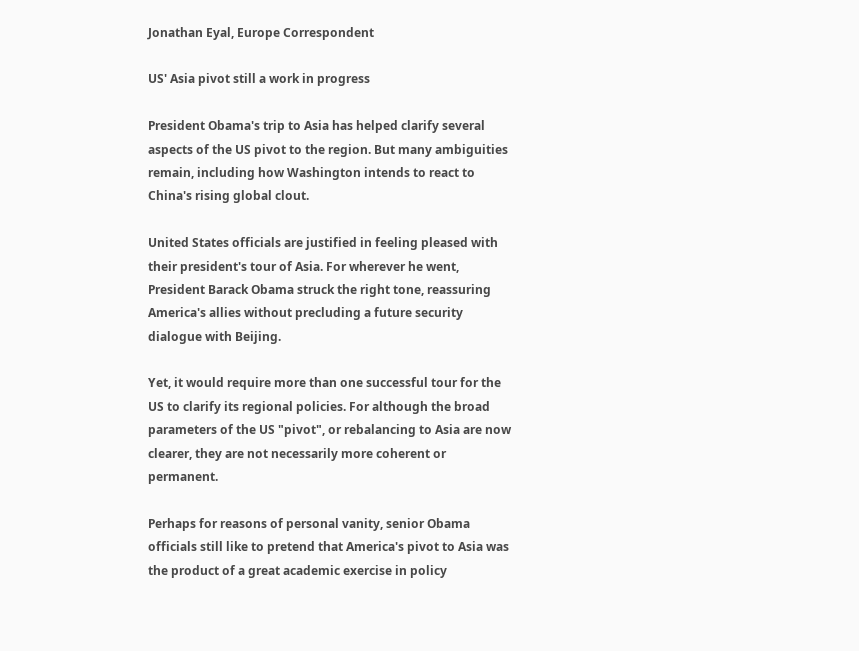Jonathan Eyal, Europe Correspondent

US' Asia pivot still a work in progress

President Obama's trip to Asia has helped clarify several aspects of the US pivot to the region. But many ambiguities remain, including how Washington intends to react to China's rising global clout.

United States officials are justified in feeling pleased with their president's tour of Asia. For wherever he went, President Barack Obama struck the right tone, reassuring America's allies without precluding a future security dialogue with Beijing.

Yet, it would require more than one successful tour for the US to clarify its regional policies. For although the broad parameters of the US "pivot", or rebalancing to Asia are now clearer, they are not necessarily more coherent or permanent.

Perhaps for reasons of personal vanity, senior Obama officials still like to pretend that America's pivot to Asia was the product of a great academic exercise in policy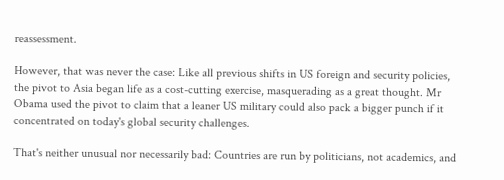reassessment.

However, that was never the case: Like all previous shifts in US foreign and security policies, the pivot to Asia began life as a cost-cutting exercise, masquerading as a great thought. Mr Obama used the pivot to claim that a leaner US military could also pack a bigger punch if it concentrated on today's global security challenges.

That's neither unusual nor necessarily bad: Countries are run by politicians, not academics, and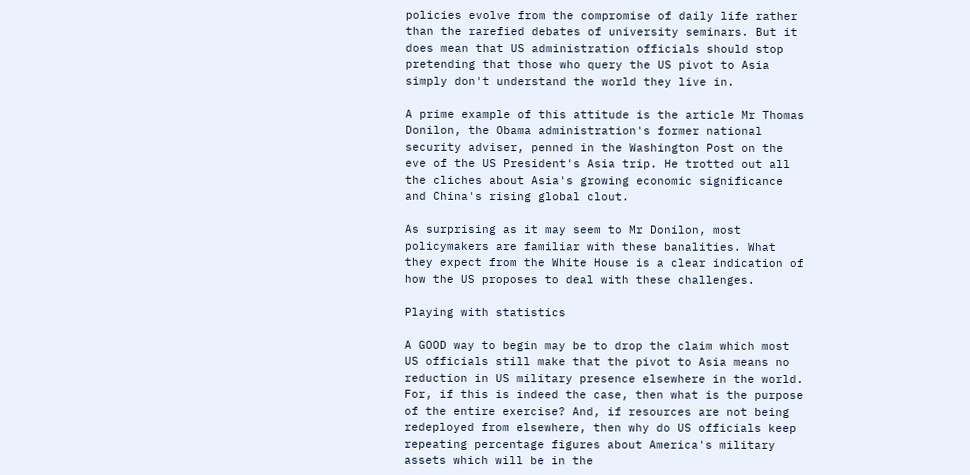policies evolve from the compromise of daily life rather than the rarefied debates of university seminars. But it does mean that US administration officials should stop pretending that those who query the US pivot to Asia simply don't understand the world they live in.

A prime example of this attitude is the article Mr Thomas Donilon, the Obama administration's former national security adviser, penned in the Washington Post on the eve of the US President's Asia trip. He trotted out all the cliches about Asia's growing economic significance and China's rising global clout.

As surprising as it may seem to Mr Donilon, most policymakers are familiar with these banalities. What they expect from the White House is a clear indication of how the US proposes to deal with these challenges.

Playing with statistics

A GOOD way to begin may be to drop the claim which most US officials still make that the pivot to Asia means no reduction in US military presence elsewhere in the world. For, if this is indeed the case, then what is the purpose of the entire exercise? And, if resources are not being redeployed from elsewhere, then why do US officials keep repeating percentage figures about America's military assets which will be in the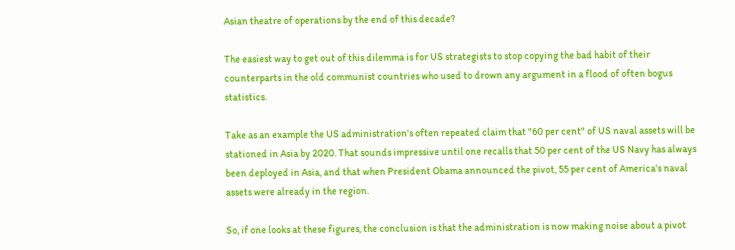Asian theatre of operations by the end of this decade?

The easiest way to get out of this dilemma is for US strategists to stop copying the bad habit of their counterparts in the old communist countries who used to drown any argument in a flood of often bogus statistics.

Take as an example the US administration's often repeated claim that "60 per cent" of US naval assets will be stationed in Asia by 2020. That sounds impressive until one recalls that 50 per cent of the US Navy has always been deployed in Asia, and that when President Obama announced the pivot, 55 per cent of America's naval assets were already in the region.

So, if one looks at these figures, the conclusion is that the administration is now making noise about a pivot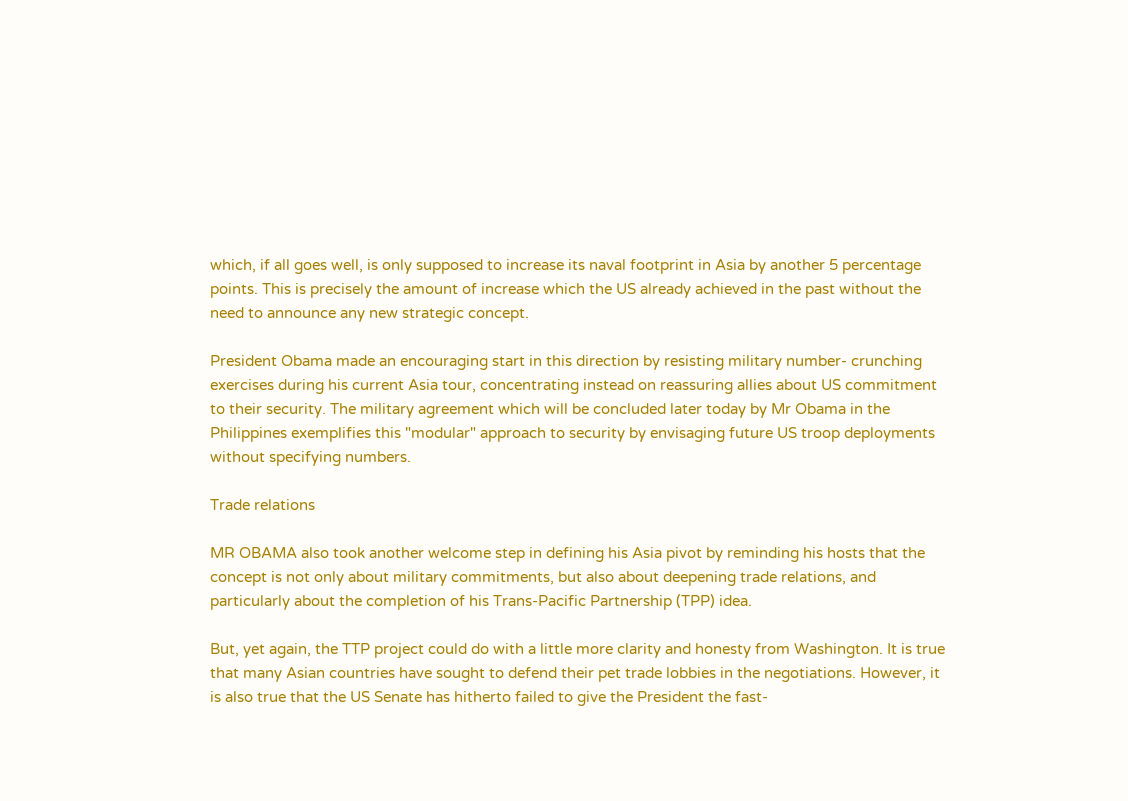which, if all goes well, is only supposed to increase its naval footprint in Asia by another 5 percentage points. This is precisely the amount of increase which the US already achieved in the past without the need to announce any new strategic concept.

President Obama made an encouraging start in this direction by resisting military number- crunching exercises during his current Asia tour, concentrating instead on reassuring allies about US commitment to their security. The military agreement which will be concluded later today by Mr Obama in the Philippines exemplifies this "modular" approach to security by envisaging future US troop deployments without specifying numbers.

Trade relations

MR OBAMA also took another welcome step in defining his Asia pivot by reminding his hosts that the concept is not only about military commitments, but also about deepening trade relations, and particularly about the completion of his Trans-Pacific Partnership (TPP) idea.

But, yet again, the TTP project could do with a little more clarity and honesty from Washington. It is true that many Asian countries have sought to defend their pet trade lobbies in the negotiations. However, it is also true that the US Senate has hitherto failed to give the President the fast-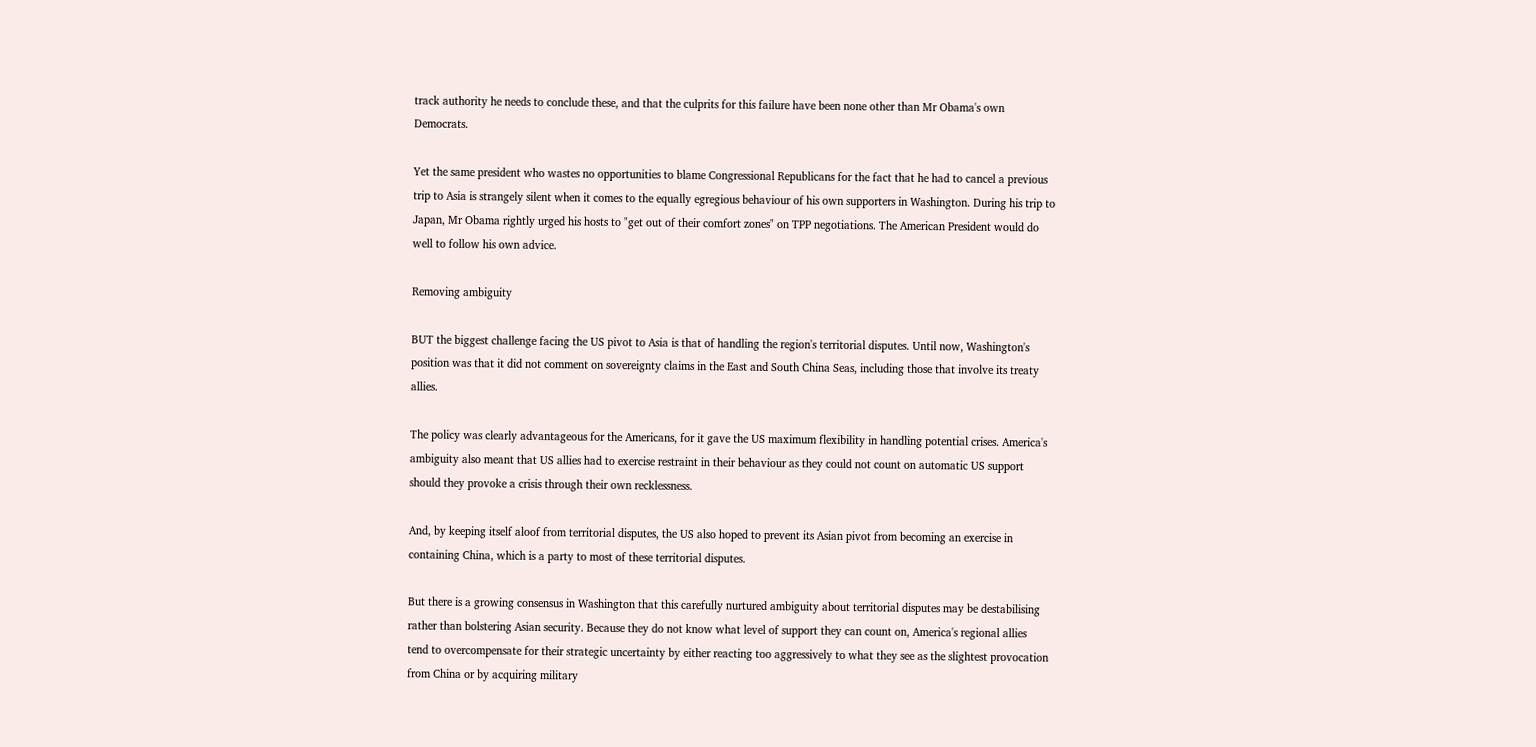track authority he needs to conclude these, and that the culprits for this failure have been none other than Mr Obama's own Democrats.

Yet the same president who wastes no opportunities to blame Congressional Republicans for the fact that he had to cancel a previous trip to Asia is strangely silent when it comes to the equally egregious behaviour of his own supporters in Washington. During his trip to Japan, Mr Obama rightly urged his hosts to "get out of their comfort zones" on TPP negotiations. The American President would do well to follow his own advice.

Removing ambiguity

BUT the biggest challenge facing the US pivot to Asia is that of handling the region's territorial disputes. Until now, Washington's position was that it did not comment on sovereignty claims in the East and South China Seas, including those that involve its treaty allies.

The policy was clearly advantageous for the Americans, for it gave the US maximum flexibility in handling potential crises. America's ambiguity also meant that US allies had to exercise restraint in their behaviour as they could not count on automatic US support should they provoke a crisis through their own recklessness.

And, by keeping itself aloof from territorial disputes, the US also hoped to prevent its Asian pivot from becoming an exercise in containing China, which is a party to most of these territorial disputes.

But there is a growing consensus in Washington that this carefully nurtured ambiguity about territorial disputes may be destabilising rather than bolstering Asian security. Because they do not know what level of support they can count on, America's regional allies tend to overcompensate for their strategic uncertainty by either reacting too aggressively to what they see as the slightest provocation from China or by acquiring military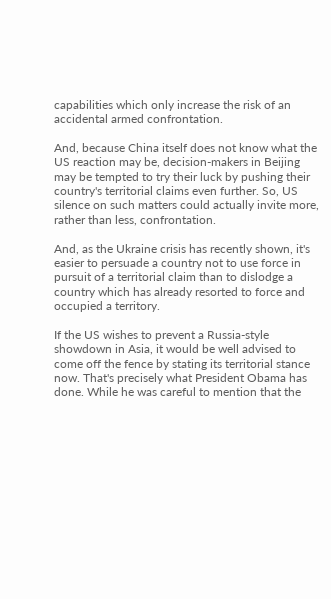capabilities which only increase the risk of an accidental armed confrontation.

And, because China itself does not know what the US reaction may be, decision-makers in Beijing may be tempted to try their luck by pushing their country's territorial claims even further. So, US silence on such matters could actually invite more, rather than less, confrontation.

And, as the Ukraine crisis has recently shown, it's easier to persuade a country not to use force in pursuit of a territorial claim than to dislodge a country which has already resorted to force and occupied a territory.

If the US wishes to prevent a Russia-style showdown in Asia, it would be well advised to come off the fence by stating its territorial stance now. That's precisely what President Obama has done. While he was careful to mention that the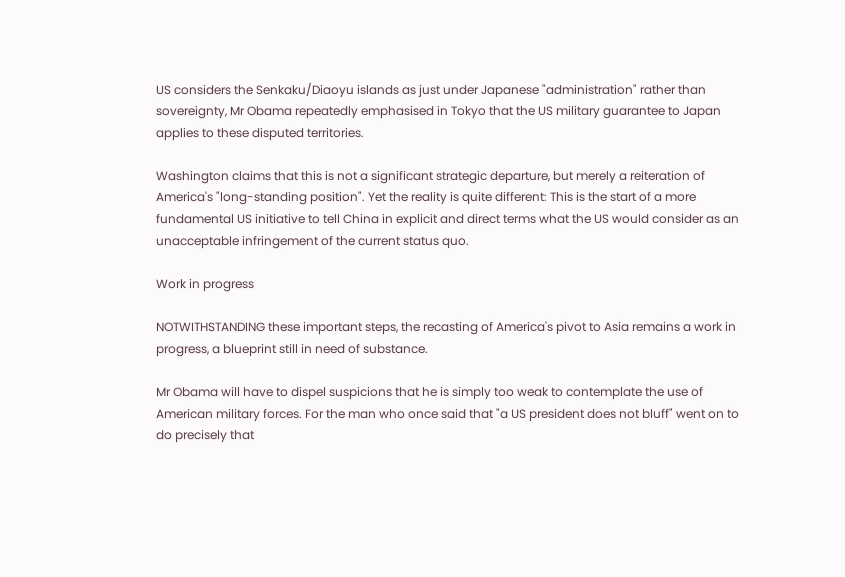US considers the Senkaku/Diaoyu islands as just under Japanese "administration" rather than sovereignty, Mr Obama repeatedly emphasised in Tokyo that the US military guarantee to Japan applies to these disputed territories.

Washington claims that this is not a significant strategic departure, but merely a reiteration of America's "long-standing position". Yet the reality is quite different: This is the start of a more fundamental US initiative to tell China in explicit and direct terms what the US would consider as an unacceptable infringement of the current status quo.

Work in progress

NOTWITHSTANDING these important steps, the recasting of America's pivot to Asia remains a work in progress, a blueprint still in need of substance.

Mr Obama will have to dispel suspicions that he is simply too weak to contemplate the use of American military forces. For the man who once said that "a US president does not bluff" went on to do precisely that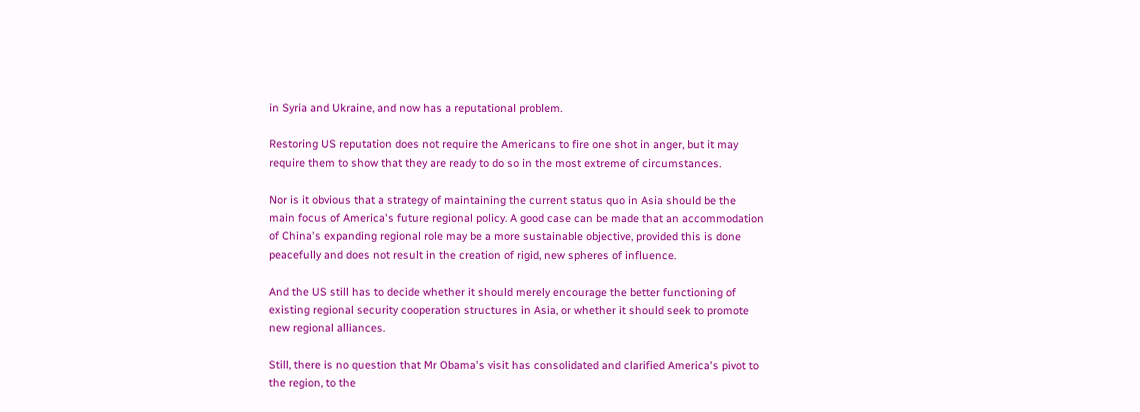in Syria and Ukraine, and now has a reputational problem.

Restoring US reputation does not require the Americans to fire one shot in anger, but it may require them to show that they are ready to do so in the most extreme of circumstances.

Nor is it obvious that a strategy of maintaining the current status quo in Asia should be the main focus of America's future regional policy. A good case can be made that an accommodation of China's expanding regional role may be a more sustainable objective, provided this is done peacefully and does not result in the creation of rigid, new spheres of influence.

And the US still has to decide whether it should merely encourage the better functioning of existing regional security cooperation structures in Asia, or whether it should seek to promote new regional alliances.

Still, there is no question that Mr Obama's visit has consolidated and clarified America's pivot to the region, to the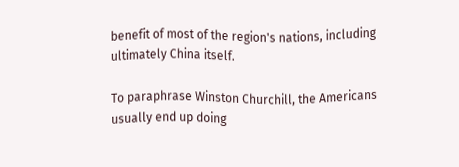benefit of most of the region's nations, including ultimately China itself.

To paraphrase Winston Churchill, the Americans usually end up doing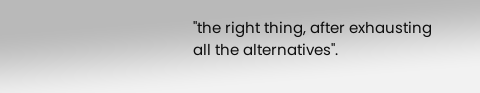"the right thing, after exhausting all the alternatives".